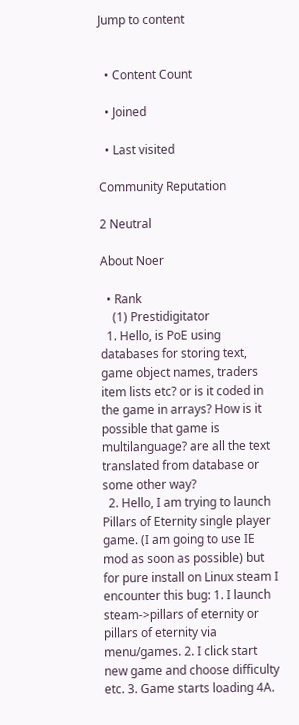Jump to content


  • Content Count

  • Joined

  • Last visited

Community Reputation

2 Neutral

About Noer

  • Rank
    (1) Prestidigitator
  1. Hello, is PoE using databases for storing text, game object names, traders item lists etc? or is it coded in the game in arrays? How is it possible that game is multilanguage? are all the text translated from database or some other way?
  2. Hello, I am trying to launch Pillars of Eternity single player game. (I am going to use IE mod as soon as possible) but for pure install on Linux steam I encounter this bug: 1. I launch steam->pillars of eternity or pillars of eternity via menu/games. 2. I click start new game and choose difficulty etc. 3. Game starts loading 4A.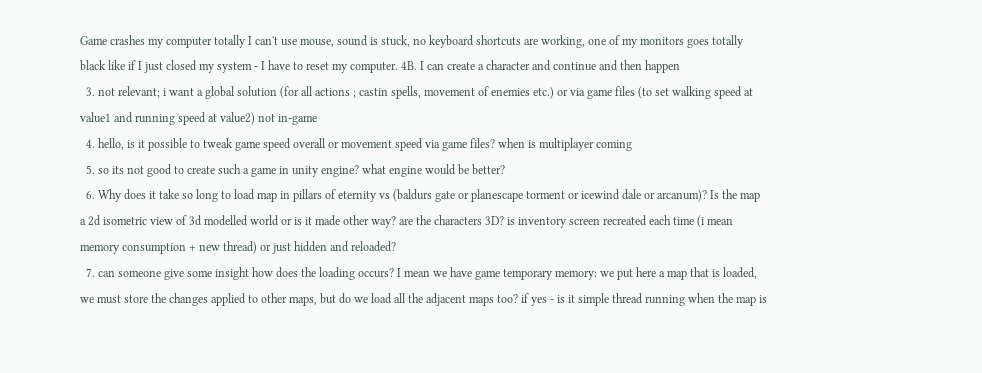Game crashes my computer totally I can't use mouse, sound is stuck, no keyboard shortcuts are working, one of my monitors goes totally black like if I just closed my system - I have to reset my computer. 4B. I can create a character and continue and then happen
  3. not relevant; i want a global solution (for all actions ; castin spells, movement of enemies etc.) or via game files (to set walking speed at value1 and running speed at value2) not in-game
  4. hello, is it possible to tweak game speed overall or movement speed via game files? when is multiplayer coming
  5. so its not good to create such a game in unity engine? what engine would be better?
  6. Why does it take so long to load map in pillars of eternity vs (baldurs gate or planescape torment or icewind dale or arcanum)? Is the map a 2d isometric view of 3d modelled world or is it made other way? are the characters 3D? is inventory screen recreated each time (i mean memory consumption + new thread) or just hidden and reloaded?
  7. can someone give some insight how does the loading occurs? I mean we have game temporary memory: we put here a map that is loaded, we must store the changes applied to other maps, but do we load all the adjacent maps too? if yes - is it simple thread running when the map is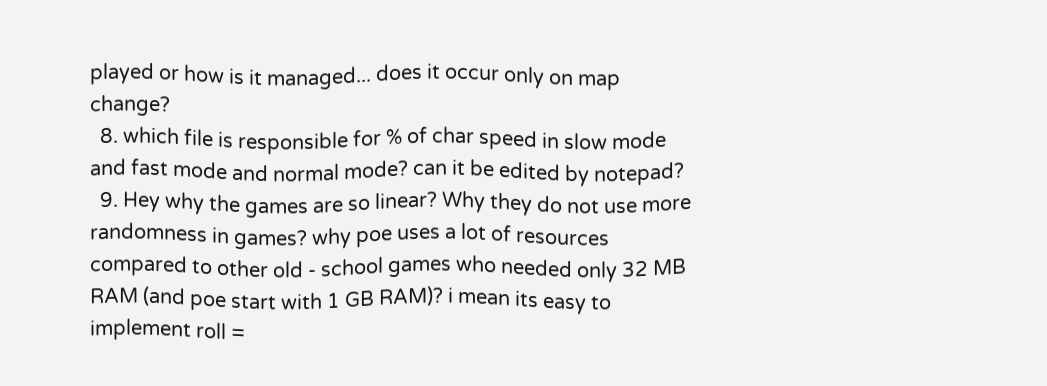played or how is it managed... does it occur only on map change?
  8. which file is responsible for % of char speed in slow mode and fast mode and normal mode? can it be edited by notepad?
  9. Hey why the games are so linear? Why they do not use more randomness in games? why poe uses a lot of resources compared to other old - school games who needed only 32 MB RAM (and poe start with 1 GB RAM)? i mean its easy to implement roll =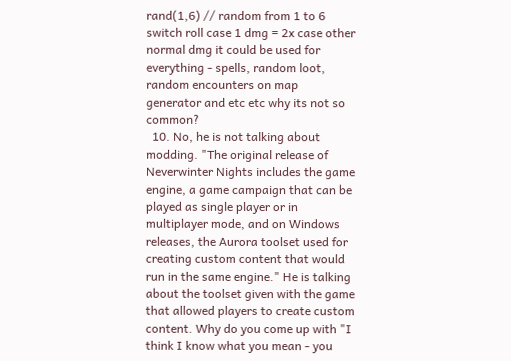rand(1,6) // random from 1 to 6 switch roll case 1 dmg = 2x case other normal dmg it could be used for everything - spells, random loot, random encounters on map generator and etc etc why its not so common?
  10. No, he is not talking about modding. "The original release of Neverwinter Nights includes the game engine, a game campaign that can be played as single player or in multiplayer mode, and on Windows releases, the Aurora toolset used for creating custom content that would run in the same engine." He is talking about the toolset given with the game that allowed players to create custom content. Why do you come up with "I think I know what you mean - you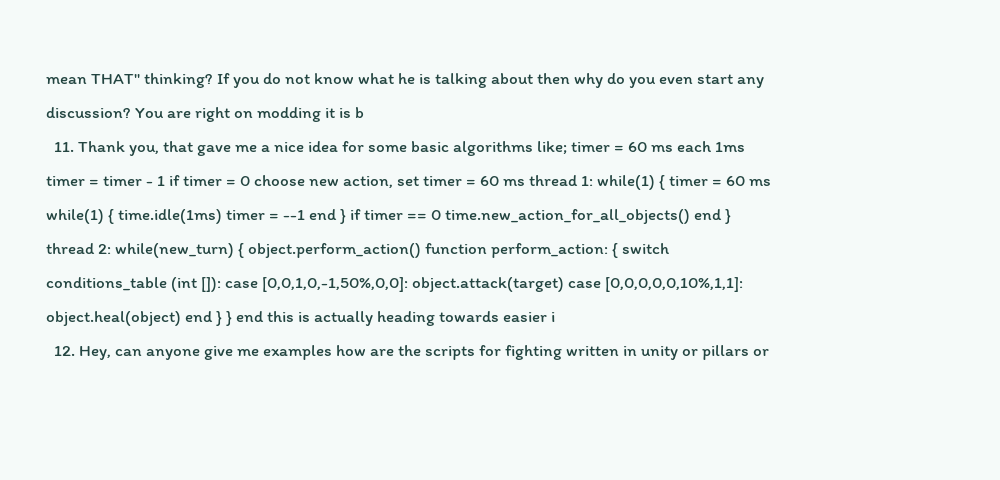mean THAT" thinking? If you do not know what he is talking about then why do you even start any discussion? You are right on modding it is b
  11. Thank you, that gave me a nice idea for some basic algorithms like; timer = 60 ms each 1ms timer = timer - 1 if timer = 0 choose new action, set timer = 60 ms thread 1: while(1) { timer = 60 ms while(1) { time.idle(1ms) timer = --1 end } if timer == 0 time.new_action_for_all_objects() end } thread 2: while(new_turn) { object.perform_action() function perform_action: { switch conditions_table (int []): case [0,0,1,0,-1,50%,0,0]: object.attack(target) case [0,0,0,0,0,10%,1,1]: object.heal(object) end } } end this is actually heading towards easier i
  12. Hey, can anyone give me examples how are the scripts for fighting written in unity or pillars or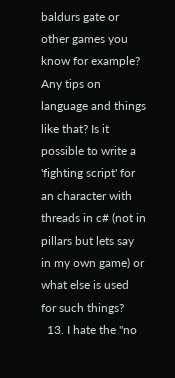baldurs gate or other games you know for example? Any tips on language and things like that? Is it possible to write a 'fighting script' for an character with threads in c# (not in pillars but lets say in my own game) or what else is used for such things?
  13. I hate the "no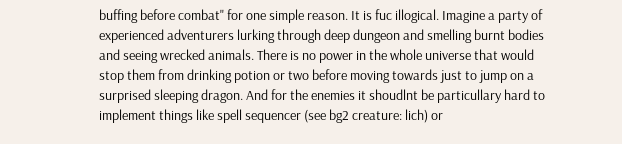buffing before combat" for one simple reason. It is fuc illogical. Imagine a party of experienced adventurers lurking through deep dungeon and smelling burnt bodies and seeing wrecked animals. There is no power in the whole universe that would stop them from drinking potion or two before moving towards just to jump on a surprised sleeping dragon. And for the enemies it shoudlnt be particullary hard to implement things like spell sequencer (see bg2 creature: lich) or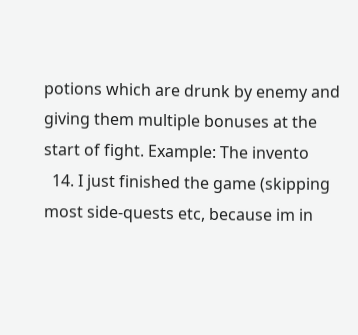potions which are drunk by enemy and giving them multiple bonuses at the start of fight. Example: The invento
  14. I just finished the game (skipping most side-quests etc, because im in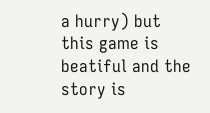a hurry) but this game is beatiful and the story is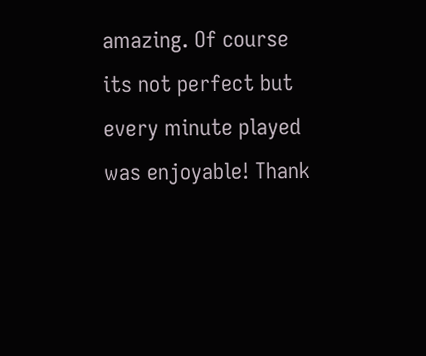amazing. Of course its not perfect but every minute played was enjoyable! Thank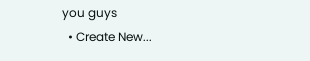you guys
  • Create New...